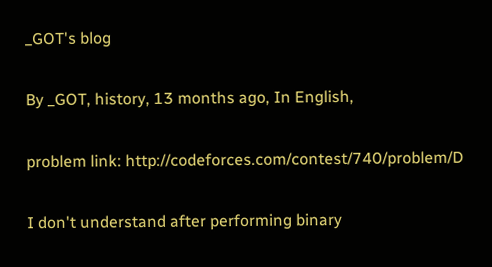_GOT's blog

By _GOT, history, 13 months ago, In English,

problem link: http://codeforces.com/contest/740/problem/D

I don't understand after performing binary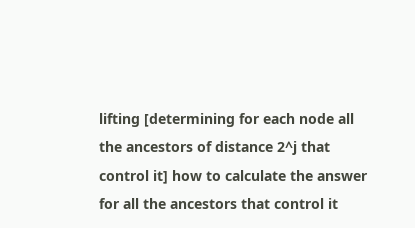lifting [determining for each node all the ancestors of distance 2^j that control it] how to calculate the answer for all the ancestors that control it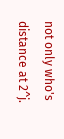not only who's distance at 2^j.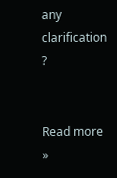any clarification ?


Read more »